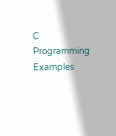C Programming Examples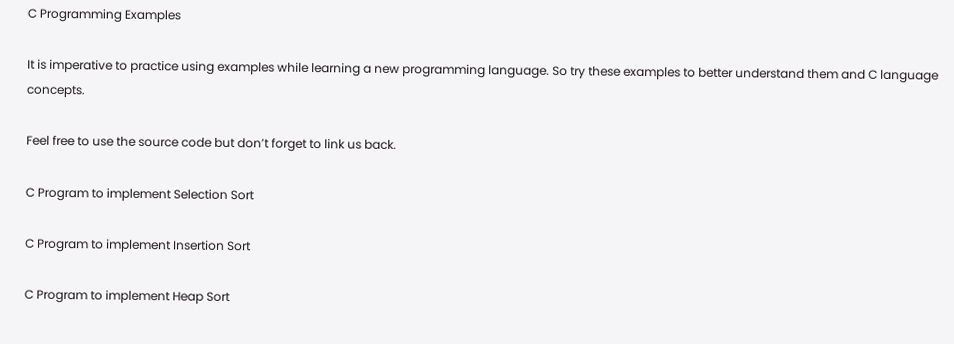C Programming Examples

It is imperative to practice using examples while learning a new programming language. So try these examples to better understand them and C language concepts.

Feel free to use the source code but don’t forget to link us back.

C Program to implement Selection Sort

C Program to implement Insertion Sort

C Program to implement Heap Sort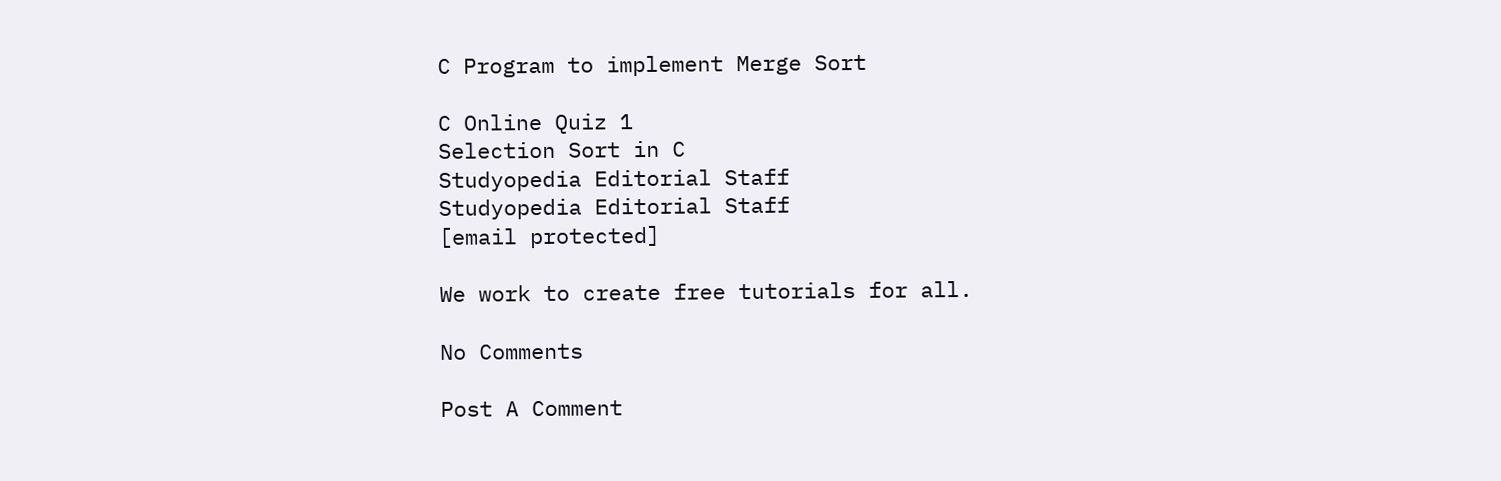C Program to implement Merge Sort

C Online Quiz 1
Selection Sort in C
Studyopedia Editorial Staff
Studyopedia Editorial Staff
[email protected]

We work to create free tutorials for all.

No Comments

Post A Comment